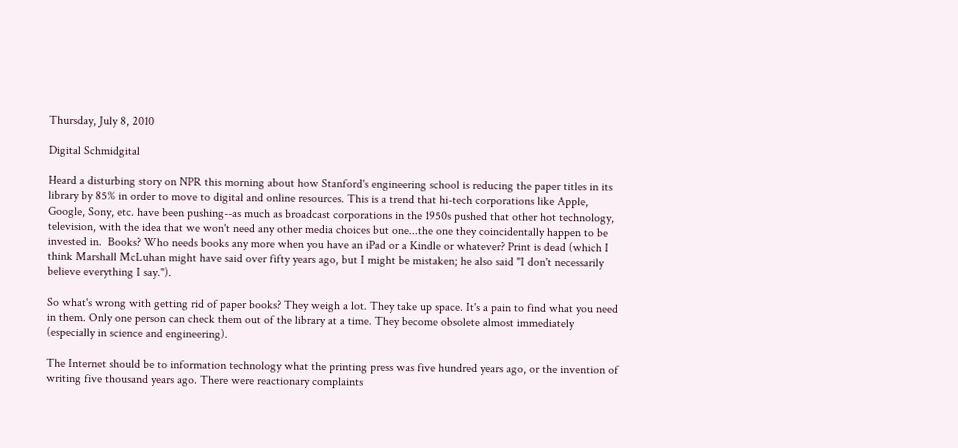Thursday, July 8, 2010

Digital Schmidgital

Heard a disturbing story on NPR this morning about how Stanford's engineering school is reducing the paper titles in its library by 85% in order to move to digital and online resources. This is a trend that hi-tech corporations like Apple, Google, Sony, etc. have been pushing--as much as broadcast corporations in the 1950s pushed that other hot technology, television, with the idea that we won't need any other media choices but one...the one they coincidentally happen to be invested in.  Books? Who needs books any more when you have an iPad or a Kindle or whatever? Print is dead (which I think Marshall McLuhan might have said over fifty years ago, but I might be mistaken; he also said "I don't necessarily believe everything I say.").

So what's wrong with getting rid of paper books? They weigh a lot. They take up space. It's a pain to find what you need in them. Only one person can check them out of the library at a time. They become obsolete almost immediately (especially in science and engineering).

The Internet should be to information technology what the printing press was five hundred years ago, or the invention of writing five thousand years ago. There were reactionary complaints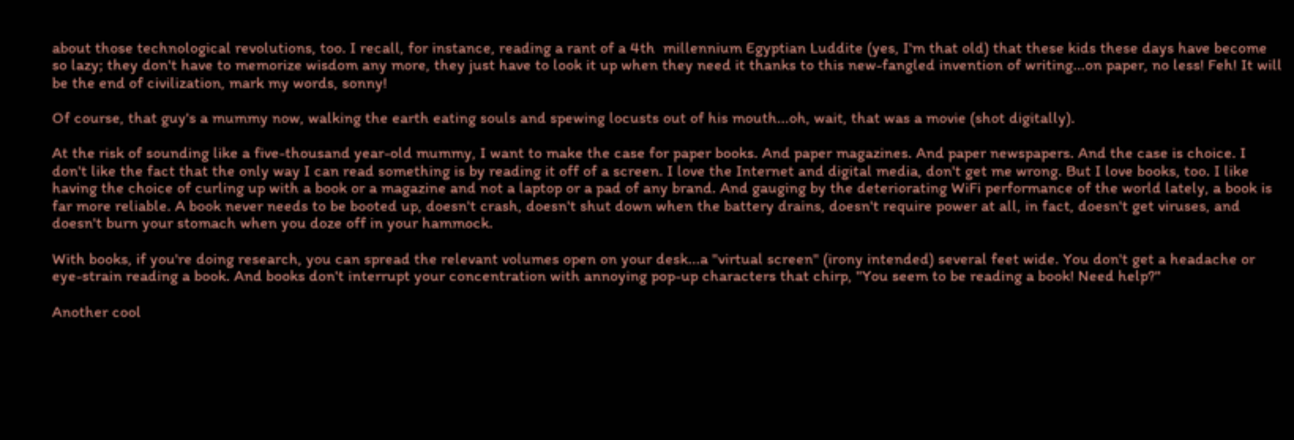about those technological revolutions, too. I recall, for instance, reading a rant of a 4th  millennium Egyptian Luddite (yes, I'm that old) that these kids these days have become so lazy; they don't have to memorize wisdom any more, they just have to look it up when they need it thanks to this new-fangled invention of writing...on paper, no less! Feh! It will be the end of civilization, mark my words, sonny!

Of course, that guy's a mummy now, walking the earth eating souls and spewing locusts out of his mouth...oh, wait, that was a movie (shot digitally).

At the risk of sounding like a five-thousand year-old mummy, I want to make the case for paper books. And paper magazines. And paper newspapers. And the case is choice. I don't like the fact that the only way I can read something is by reading it off of a screen. I love the Internet and digital media, don't get me wrong. But I love books, too. I like having the choice of curling up with a book or a magazine and not a laptop or a pad of any brand. And gauging by the deteriorating WiFi performance of the world lately, a book is far more reliable. A book never needs to be booted up, doesn't crash, doesn't shut down when the battery drains, doesn't require power at all, in fact, doesn't get viruses, and doesn't burn your stomach when you doze off in your hammock.

With books, if you're doing research, you can spread the relevant volumes open on your desk...a "virtual screen" (irony intended) several feet wide. You don't get a headache or eye-strain reading a book. And books don't interrupt your concentration with annoying pop-up characters that chirp, "You seem to be reading a book! Need help?"

Another cool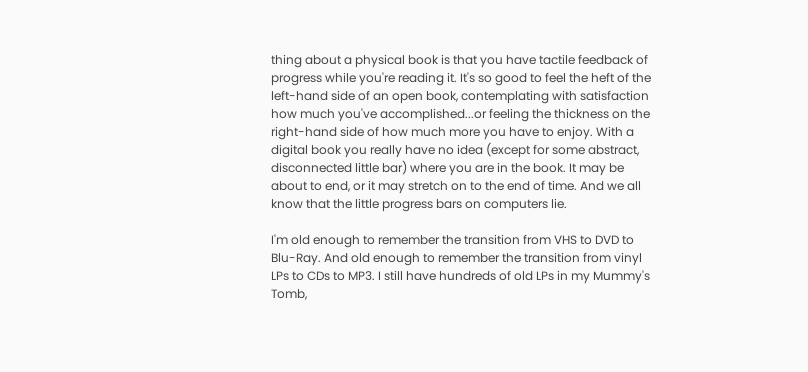thing about a physical book is that you have tactile feedback of progress while you're reading it. It's so good to feel the heft of the left-hand side of an open book, contemplating with satisfaction how much you've accomplished...or feeling the thickness on the right-hand side of how much more you have to enjoy. With a digital book you really have no idea (except for some abstract, disconnected little bar) where you are in the book. It may be about to end, or it may stretch on to the end of time. And we all know that the little progress bars on computers lie.

I'm old enough to remember the transition from VHS to DVD to Blu-Ray. And old enough to remember the transition from vinyl LPs to CDs to MP3. I still have hundreds of old LPs in my Mummy's Tomb,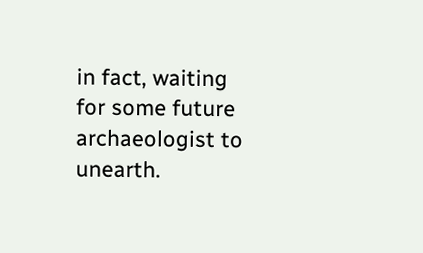in fact, waiting for some future archaeologist to unearth.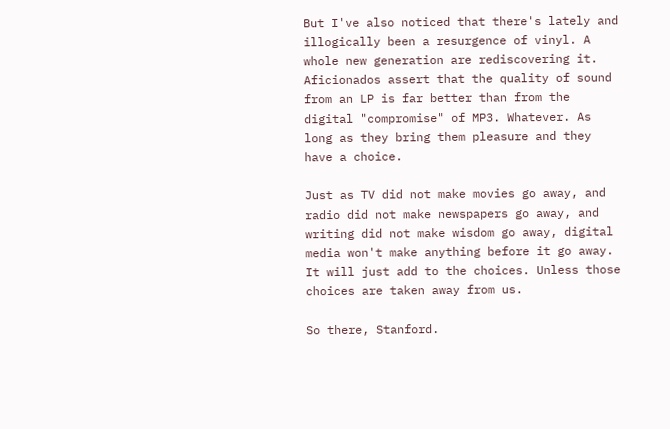But I've also noticed that there's lately and illogically been a resurgence of vinyl. A whole new generation are rediscovering it. Aficionados assert that the quality of sound from an LP is far better than from the digital "compromise" of MP3. Whatever. As long as they bring them pleasure and they have a choice.

Just as TV did not make movies go away, and radio did not make newspapers go away, and writing did not make wisdom go away, digital media won't make anything before it go away. It will just add to the choices. Unless those choices are taken away from us.

So there, Stanford.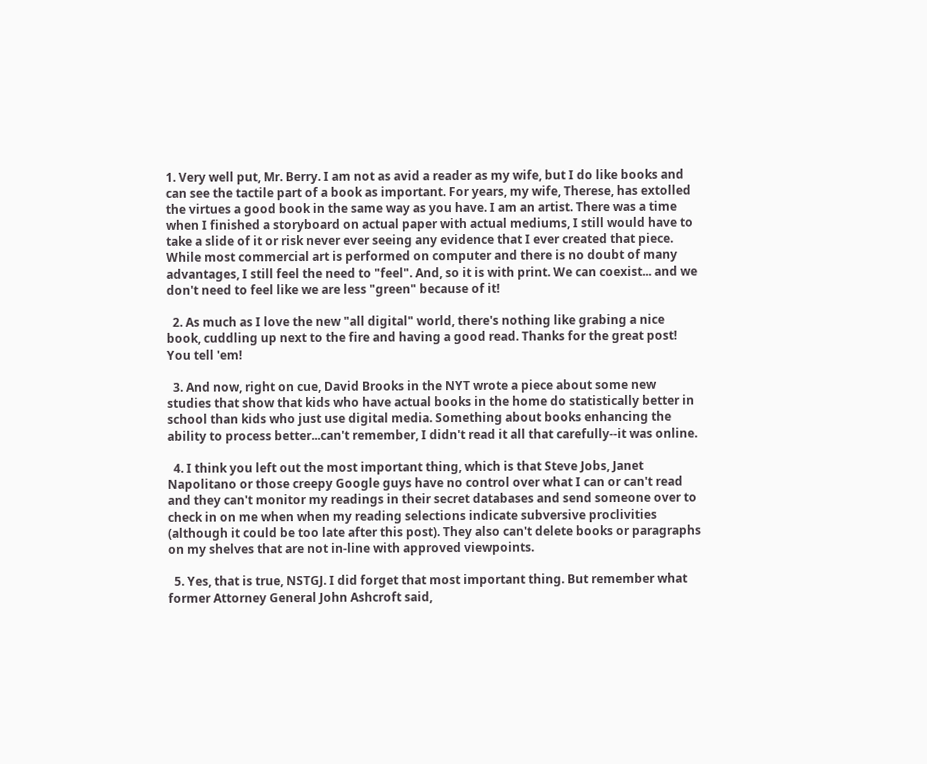1. Very well put, Mr. Berry. I am not as avid a reader as my wife, but I do like books and can see the tactile part of a book as important. For years, my wife, Therese, has extolled the virtues a good book in the same way as you have. I am an artist. There was a time when I finished a storyboard on actual paper with actual mediums, I still would have to take a slide of it or risk never ever seeing any evidence that I ever created that piece. While most commercial art is performed on computer and there is no doubt of many advantages, I still feel the need to "feel". And, so it is with print. We can coexist... and we don't need to feel like we are less "green" because of it!

  2. As much as I love the new "all digital" world, there's nothing like grabing a nice book, cuddling up next to the fire and having a good read. Thanks for the great post! You tell 'em!

  3. And now, right on cue, David Brooks in the NYT wrote a piece about some new studies that show that kids who have actual books in the home do statistically better in school than kids who just use digital media. Something about books enhancing the ability to process better...can't remember, I didn't read it all that carefully--it was online.

  4. I think you left out the most important thing, which is that Steve Jobs, Janet Napolitano or those creepy Google guys have no control over what I can or can't read and they can't monitor my readings in their secret databases and send someone over to check in on me when when my reading selections indicate subversive proclivities (although it could be too late after this post). They also can't delete books or paragraphs on my shelves that are not in-line with approved viewpoints.

  5. Yes, that is true, NSTGJ. I did forget that most important thing. But remember what former Attorney General John Ashcroft said,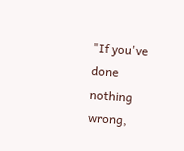"If you've done nothing wrong,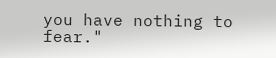you have nothing to fear."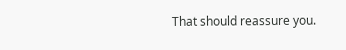That should reassure you.